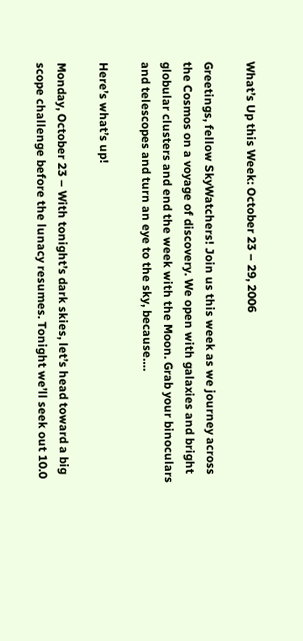What’s Up this Week: October 23 – 29, 2006

Greetings, fellow SkyWatchers! Join us this week as we journey across the Cosmos on a voyage of discovery. We open with galaxies and bright globular clusters and end the week with the Moon. Grab your binoculars and telescopes and turn an eye to the sky, because….

Here’s what’s up!

Monday, October 23 – With tonight’s dark skies, let’s head toward a big scope challenge before the lunacy resumes. Tonight we’ll seek out 10.0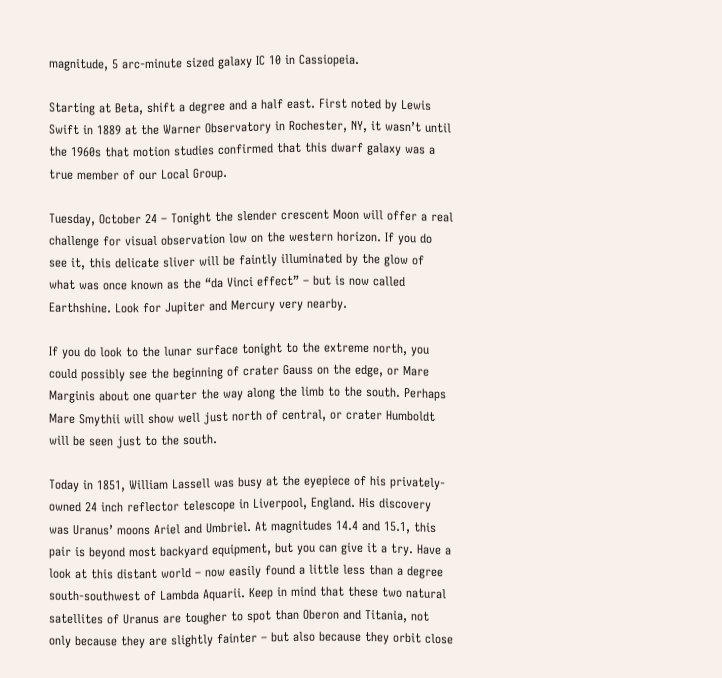magnitude, 5 arc-minute sized galaxy IC 10 in Cassiopeia.

Starting at Beta, shift a degree and a half east. First noted by Lewis Swift in 1889 at the Warner Observatory in Rochester, NY, it wasn’t until the 1960s that motion studies confirmed that this dwarf galaxy was a true member of our Local Group.

Tuesday, October 24 – Tonight the slender crescent Moon will offer a real challenge for visual observation low on the western horizon. If you do see it, this delicate sliver will be faintly illuminated by the glow of what was once known as the “da Vinci effect” – but is now called Earthshine. Look for Jupiter and Mercury very nearby.

If you do look to the lunar surface tonight to the extreme north, you could possibly see the beginning of crater Gauss on the edge, or Mare Marginis about one quarter the way along the limb to the south. Perhaps Mare Smythii will show well just north of central, or crater Humboldt will be seen just to the south.

Today in 1851, William Lassell was busy at the eyepiece of his privately-owned 24 inch reflector telescope in Liverpool, England. His discovery was Uranus’ moons Ariel and Umbriel. At magnitudes 14.4 and 15.1, this pair is beyond most backyard equipment, but you can give it a try. Have a look at this distant world – now easily found a little less than a degree south-southwest of Lambda Aquarii. Keep in mind that these two natural satellites of Uranus are tougher to spot than Oberon and Titania, not only because they are slightly fainter – but also because they orbit close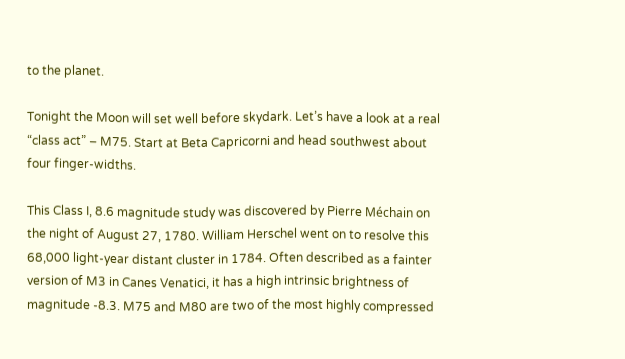to the planet.

Tonight the Moon will set well before skydark. Let’s have a look at a real “class act” – M75. Start at Beta Capricorni and head southwest about four finger-widths.

This Class I, 8.6 magnitude study was discovered by Pierre Méchain on the night of August 27, 1780. William Herschel went on to resolve this 68,000 light-year distant cluster in 1784. Often described as a fainter version of M3 in Canes Venatici, it has a high intrinsic brightness of magnitude -8.3. M75 and M80 are two of the most highly compressed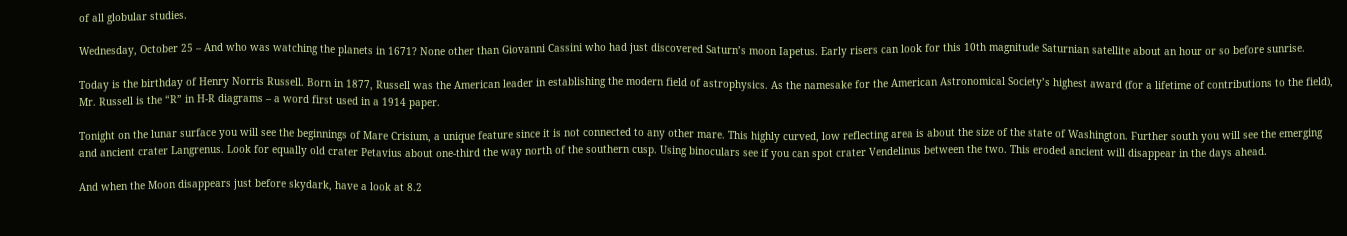of all globular studies.

Wednesday, October 25 – And who was watching the planets in 1671? None other than Giovanni Cassini who had just discovered Saturn’s moon Iapetus. Early risers can look for this 10th magnitude Saturnian satellite about an hour or so before sunrise.

Today is the birthday of Henry Norris Russell. Born in 1877, Russell was the American leader in establishing the modern field of astrophysics. As the namesake for the American Astronomical Society’s highest award (for a lifetime of contributions to the field), Mr. Russell is the “R” in H-R diagrams – a word first used in a 1914 paper.

Tonight on the lunar surface you will see the beginnings of Mare Crisium, a unique feature since it is not connected to any other mare. This highly curved, low reflecting area is about the size of the state of Washington. Further south you will see the emerging and ancient crater Langrenus. Look for equally old crater Petavius about one-third the way north of the southern cusp. Using binoculars see if you can spot crater Vendelinus between the two. This eroded ancient will disappear in the days ahead.

And when the Moon disappears just before skydark, have a look at 8.2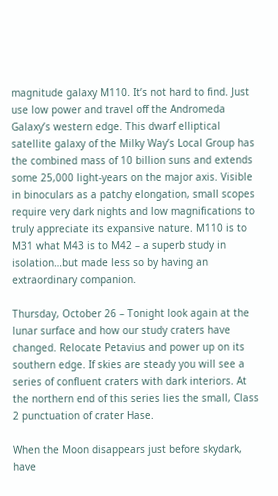magnitude galaxy M110. It’s not hard to find. Just use low power and travel off the Andromeda Galaxy’s western edge. This dwarf elliptical satellite galaxy of the Milky Way’s Local Group has the combined mass of 10 billion suns and extends some 25,000 light-years on the major axis. Visible in binoculars as a patchy elongation, small scopes require very dark nights and low magnifications to truly appreciate its expansive nature. M110 is to M31 what M43 is to M42 – a superb study in isolation…but made less so by having an extraordinary companion.

Thursday, October 26 – Tonight look again at the lunar surface and how our study craters have changed. Relocate Petavius and power up on its southern edge. If skies are steady you will see a series of confluent craters with dark interiors. At the northern end of this series lies the small, Class 2 punctuation of crater Hase.

When the Moon disappears just before skydark, have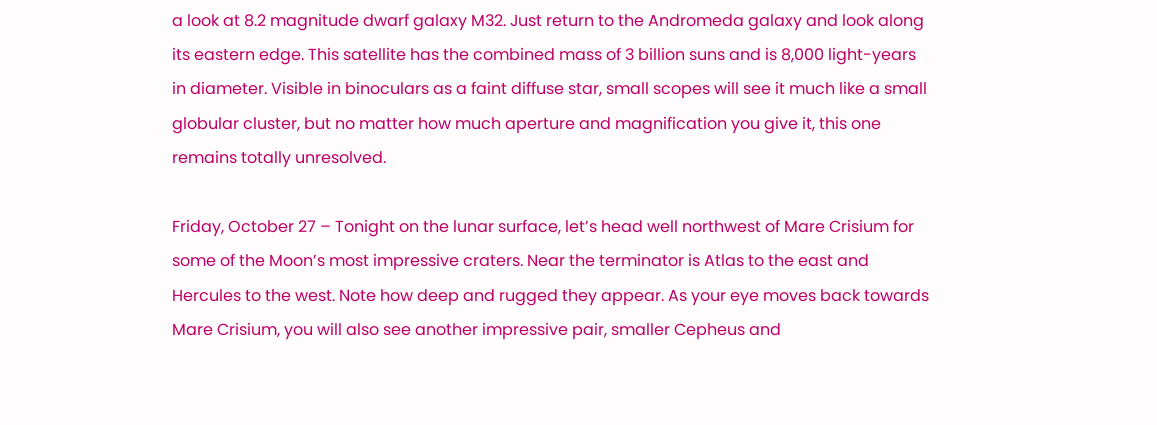a look at 8.2 magnitude dwarf galaxy M32. Just return to the Andromeda galaxy and look along its eastern edge. This satellite has the combined mass of 3 billion suns and is 8,000 light-years in diameter. Visible in binoculars as a faint diffuse star, small scopes will see it much like a small globular cluster, but no matter how much aperture and magnification you give it, this one remains totally unresolved.

Friday, October 27 – Tonight on the lunar surface, let’s head well northwest of Mare Crisium for some of the Moon’s most impressive craters. Near the terminator is Atlas to the east and Hercules to the west. Note how deep and rugged they appear. As your eye moves back towards Mare Crisium, you will also see another impressive pair, smaller Cepheus and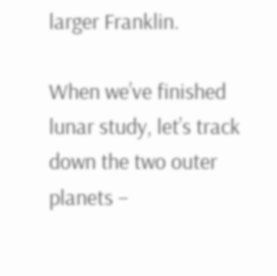larger Franklin.

When we’ve finished lunar study, let’s track down the two outer planets –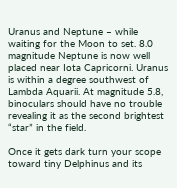Uranus and Neptune – while waiting for the Moon to set. 8.0 magnitude Neptune is now well placed near Iota Capricorni. Uranus is within a degree southwest of Lambda Aquarii. At magnitude 5.8, binoculars should have no trouble revealing it as the second brightest “star” in the field.

Once it gets dark turn your scope toward tiny Delphinus and its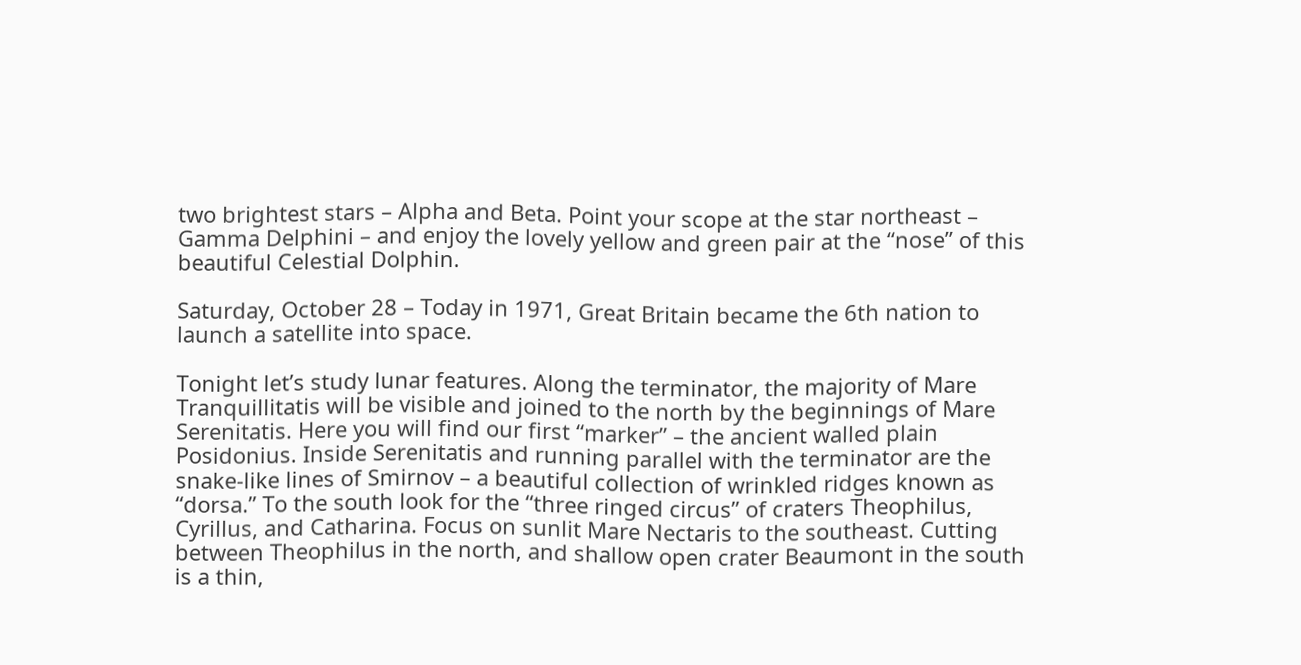two brightest stars – Alpha and Beta. Point your scope at the star northeast – Gamma Delphini – and enjoy the lovely yellow and green pair at the “nose” of this beautiful Celestial Dolphin.

Saturday, October 28 – Today in 1971, Great Britain became the 6th nation to launch a satellite into space.

Tonight let’s study lunar features. Along the terminator, the majority of Mare Tranquillitatis will be visible and joined to the north by the beginnings of Mare Serenitatis. Here you will find our first “marker” – the ancient walled plain Posidonius. Inside Serenitatis and running parallel with the terminator are the snake-like lines of Smirnov – a beautiful collection of wrinkled ridges known as “dorsa.” To the south look for the “three ringed circus” of craters Theophilus, Cyrillus, and Catharina. Focus on sunlit Mare Nectaris to the southeast. Cutting between Theophilus in the north, and shallow open crater Beaumont in the south is a thin,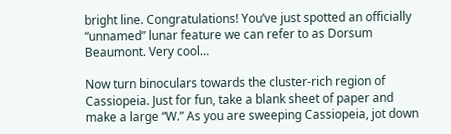bright line. Congratulations! You’ve just spotted an officially “unnamed” lunar feature we can refer to as Dorsum Beaumont. Very cool…

Now turn binoculars towards the cluster-rich region of Cassiopeia. Just for fun, take a blank sheet of paper and make a large “W.” As you are sweeping Cassiopeia, jot down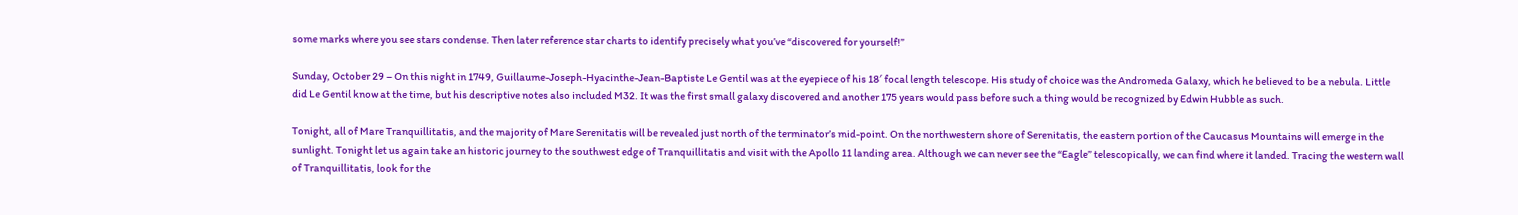some marks where you see stars condense. Then later reference star charts to identify precisely what you’ve “discovered for yourself!”

Sunday, October 29 – On this night in 1749, Guillaume-Joseph-Hyacinthe-Jean-Baptiste Le Gentil was at the eyepiece of his 18′ focal length telescope. His study of choice was the Andromeda Galaxy, which he believed to be a nebula. Little did Le Gentil know at the time, but his descriptive notes also included M32. It was the first small galaxy discovered and another 175 years would pass before such a thing would be recognized by Edwin Hubble as such.

Tonight, all of Mare Tranquillitatis, and the majority of Mare Serenitatis will be revealed just north of the terminator’s mid-point. On the northwestern shore of Serenitatis, the eastern portion of the Caucasus Mountains will emerge in the sunlight. Tonight let us again take an historic journey to the southwest edge of Tranquillitatis and visit with the Apollo 11 landing area. Although we can never see the “Eagle” telescopically, we can find where it landed. Tracing the western wall of Tranquillitatis, look for the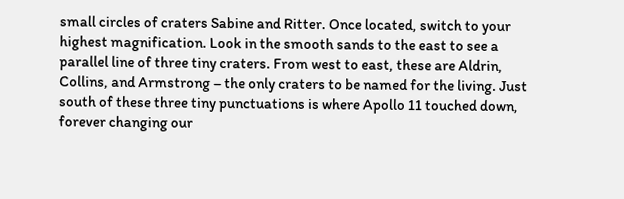small circles of craters Sabine and Ritter. Once located, switch to your highest magnification. Look in the smooth sands to the east to see a parallel line of three tiny craters. From west to east, these are Aldrin, Collins, and Armstrong – the only craters to be named for the living. Just south of these three tiny punctuations is where Apollo 11 touched down, forever changing our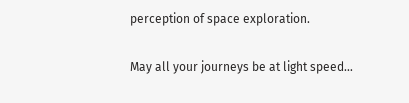perception of space exploration.

May all your journeys be at light speed…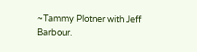~Tammy Plotner with Jeff Barbour.